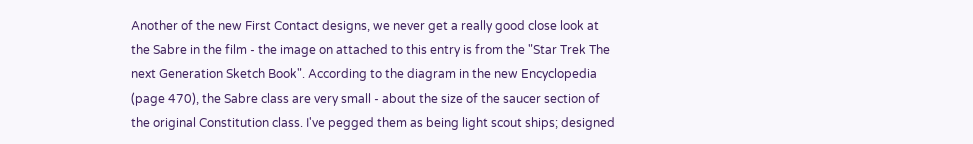Another of the new First Contact designs, we never get a really good close look at the Sabre in the film - the image on attached to this entry is from the "Star Trek The next Generation Sketch Book". According to the diagram in the new Encyclopedia (page 470), the Sabre class are very small - about the size of the saucer section of the original Constitution class. I've pegged them as being light scout ships; designed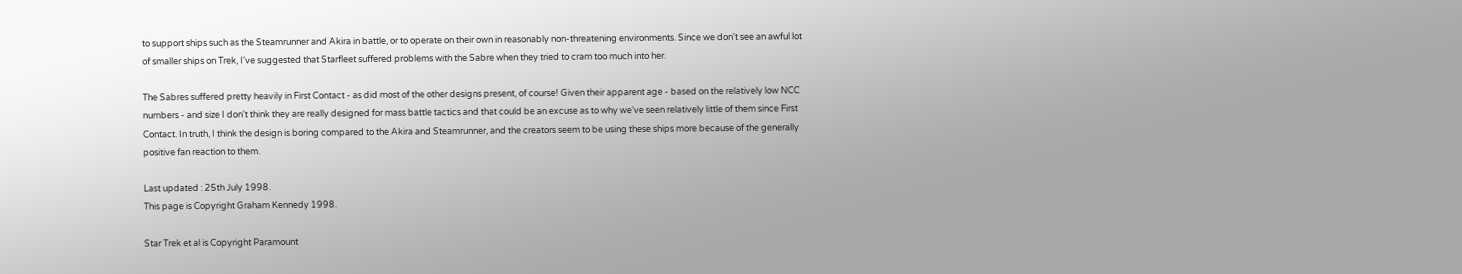to support ships such as the Steamrunner and Akira in battle, or to operate on their own in reasonably non-threatening environments. Since we don't see an awful lot of smaller ships on Trek, I've suggested that Starfleet suffered problems with the Sabre when they tried to cram too much into her.

The Sabres suffered pretty heavily in First Contact - as did most of the other designs present, of course! Given their apparent age - based on the relatively low NCC numbers - and size I don't think they are really designed for mass battle tactics and that could be an excuse as to why we've seen relatively little of them since First Contact. In truth, I think the design is boring compared to the Akira and Steamrunner, and the creators seem to be using these ships more because of the generally positive fan reaction to them.

Last updated : 25th July 1998.
This page is Copyright Graham Kennedy 1998.

Star Trek et al is Copyright Paramount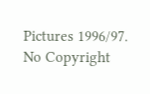Pictures 1996/97.
No Copyright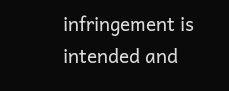infringement is intended and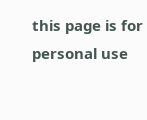this page is for personal use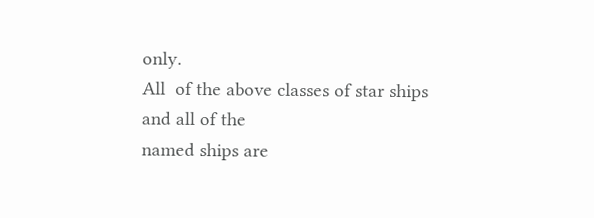only.
All  of the above classes of star ships and all of the
named ships are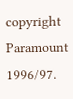copyright Paramount 1996/97.